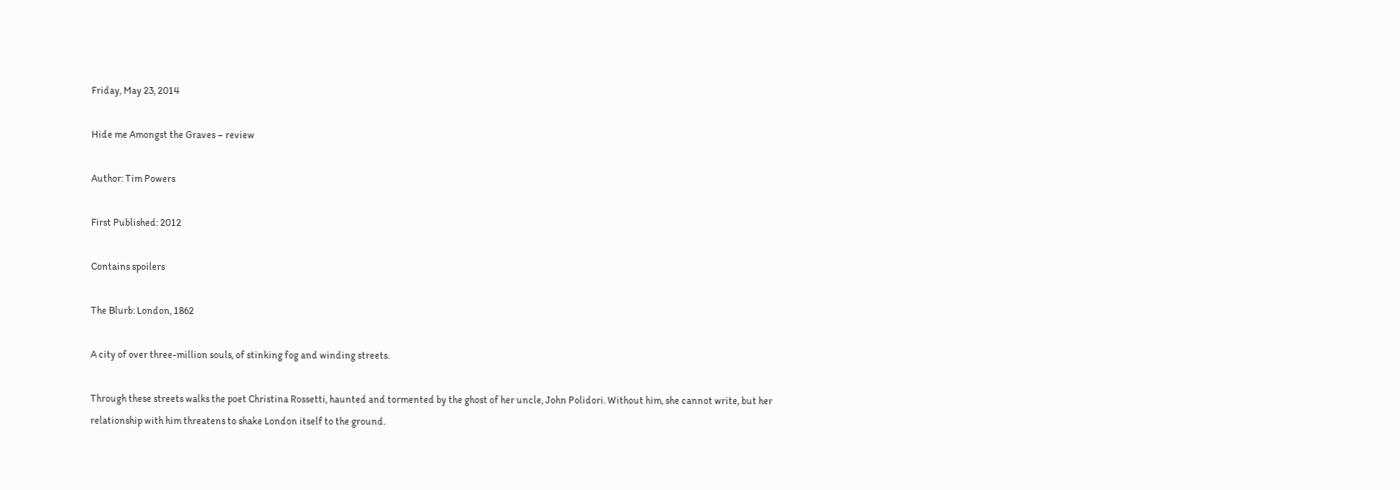Friday, May 23, 2014

Hide me Amongst the Graves – review

Author: Tim Powers

First Published: 2012

Contains spoilers

The Blurb: London, 1862

A city of over three-million souls, of stinking fog and winding streets.

Through these streets walks the poet Christina Rossetti, haunted and tormented by the ghost of her uncle, John Polidori. Without him, she cannot write, but her relationship with him threatens to shake London itself to the ground.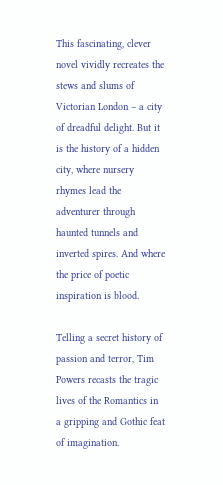This fascinating, clever novel vividly recreates the stews and slums of Victorian London – a city of dreadful delight. But it is the history of a hidden city, where nursery rhymes lead the adventurer through haunted tunnels and inverted spires. And where the price of poetic inspiration is blood.

Telling a secret history of passion and terror, Tim Powers recasts the tragic lives of the Romantics in a gripping and Gothic feat of imagination.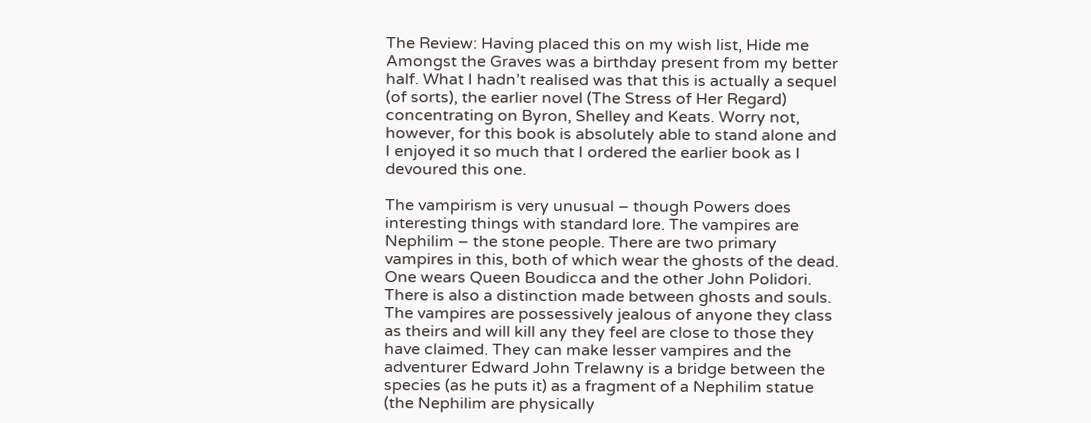The Review: Having placed this on my wish list, Hide me Amongst the Graves was a birthday present from my better half. What I hadn’t realised was that this is actually a sequel (of sorts), the earlier novel (The Stress of Her Regard) concentrating on Byron, Shelley and Keats. Worry not, however, for this book is absolutely able to stand alone and I enjoyed it so much that I ordered the earlier book as I devoured this one.

The vampirism is very unusual – though Powers does interesting things with standard lore. The vampires are Nephilim – the stone people. There are two primary vampires in this, both of which wear the ghosts of the dead. One wears Queen Boudicca and the other John Polidori. There is also a distinction made between ghosts and souls. The vampires are possessively jealous of anyone they class as theirs and will kill any they feel are close to those they have claimed. They can make lesser vampires and the adventurer Edward John Trelawny is a bridge between the species (as he puts it) as a fragment of a Nephilim statue (the Nephilim are physically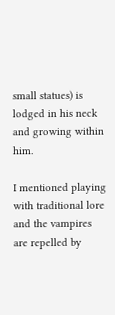small statues) is lodged in his neck and growing within him.

I mentioned playing with traditional lore and the vampires are repelled by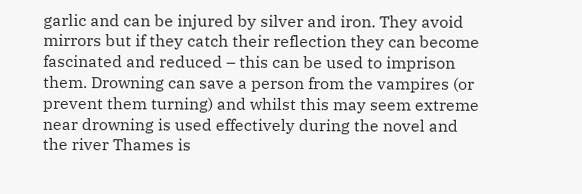garlic and can be injured by silver and iron. They avoid mirrors but if they catch their reflection they can become fascinated and reduced – this can be used to imprison them. Drowning can save a person from the vampires (or prevent them turning) and whilst this may seem extreme near drowning is used effectively during the novel and the river Thames is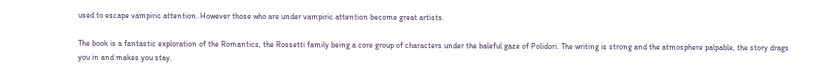used to escape vampiric attention. However those who are under vampiric attention become great artists.

The book is a fantastic exploration of the Romantics, the Rossetti family being a core group of characters under the baleful gaze of Polidori. The writing is strong and the atmosphere palpable, the story drags you in and makes you stay.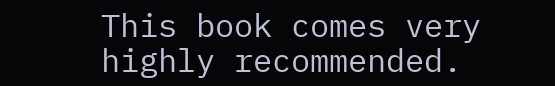This book comes very highly recommended.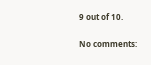9 out of 10.

No comments: